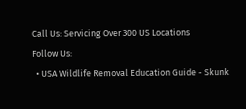Call Us: Servicing Over 300 US Locations
Follow Us:
  • USA Wildlife Removal Education Guide - Skunk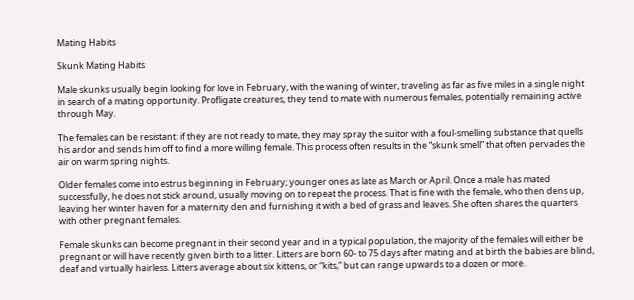Mating Habits

Skunk Mating Habits

Male skunks usually begin looking for love in February, with the waning of winter, traveling as far as five miles in a single night in search of a mating opportunity. Profligate creatures, they tend to mate with numerous females, potentially remaining active through May.

The females can be resistant: if they are not ready to mate, they may spray the suitor with a foul-smelling substance that quells his ardor and sends him off to find a more willing female. This process often results in the “skunk smell” that often pervades the air on warm spring nights.

Older females come into estrus beginning in February; younger ones as late as March or April. Once a male has mated successfully, he does not stick around, usually moving on to repeat the process. That is fine with the female, who then dens up, leaving her winter haven for a maternity den and furnishing it with a bed of grass and leaves. She often shares the quarters with other pregnant females.

Female skunks can become pregnant in their second year and in a typical population, the majority of the females will either be pregnant or will have recently given birth to a litter. Litters are born 60- to 75 days after mating and at birth the babies are blind, deaf and virtually hairless. Litters average about six kittens, or “kits,” but can range upwards to a dozen or more.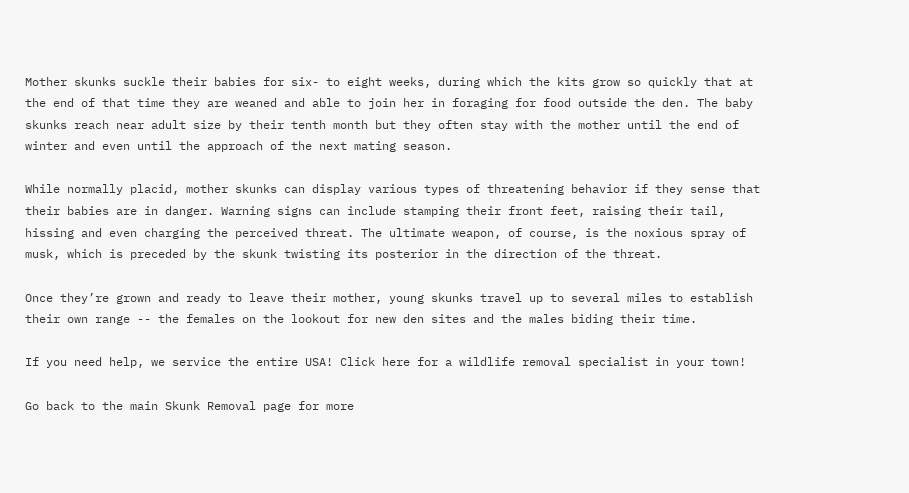Mother skunks suckle their babies for six- to eight weeks, during which the kits grow so quickly that at the end of that time they are weaned and able to join her in foraging for food outside the den. The baby skunks reach near adult size by their tenth month but they often stay with the mother until the end of winter and even until the approach of the next mating season.

While normally placid, mother skunks can display various types of threatening behavior if they sense that their babies are in danger. Warning signs can include stamping their front feet, raising their tail, hissing and even charging the perceived threat. The ultimate weapon, of course, is the noxious spray of musk, which is preceded by the skunk twisting its posterior in the direction of the threat.

Once they’re grown and ready to leave their mother, young skunks travel up to several miles to establish their own range -- the females on the lookout for new den sites and the males biding their time.

If you need help, we service the entire USA! Click here for a wildlife removal specialist in your town!

Go back to the main Skunk Removal page for more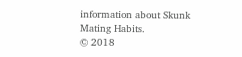information about Skunk Mating Habits.
© 2018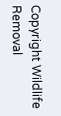Copyright Wildlife Removal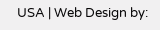USA | Web Design by: